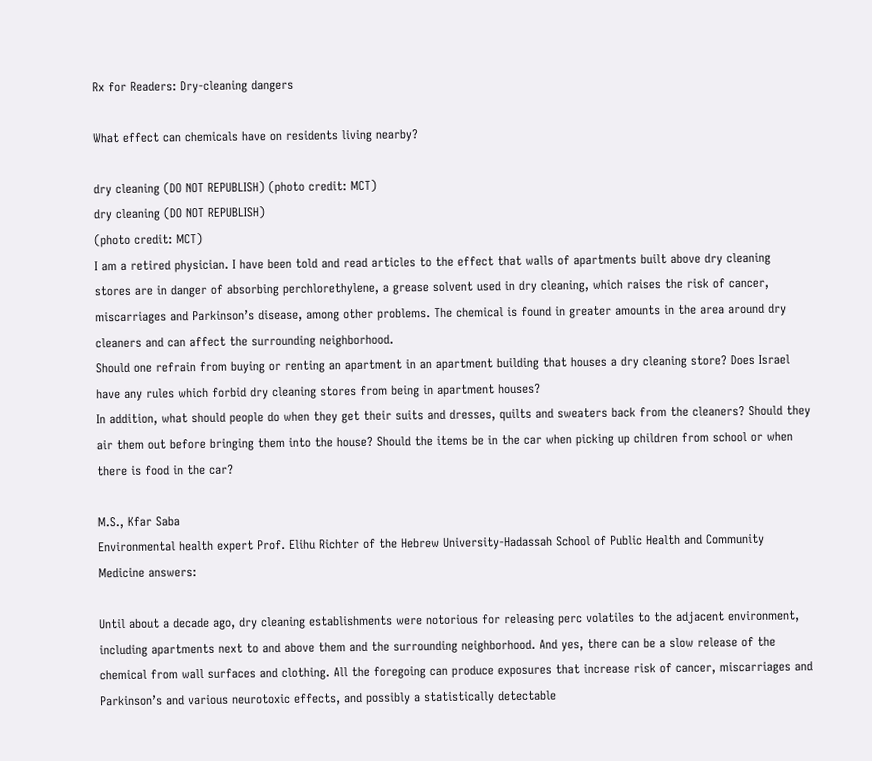Rx for Readers: Dry-cleaning dangers

What effect can chemicals have on residents living nearby?

dry cleaning (DO NOT REPUBLISH) (photo credit: MCT)
dry cleaning (DO NOT REPUBLISH)
(photo credit: MCT)
I am a retired physician. I have been told and read articles to the effect that walls of apartments built above dry cleaning stores are in danger of absorbing perchlorethylene, a grease solvent used in dry cleaning, which raises the risk of cancer, miscarriages and Parkinson’s disease, among other problems. The chemical is found in greater amounts in the area around dry cleaners and can affect the surrounding neighborhood.
Should one refrain from buying or renting an apartment in an apartment building that houses a dry cleaning store? Does Israel have any rules which forbid dry cleaning stores from being in apartment houses?
In addition, what should people do when they get their suits and dresses, quilts and sweaters back from the cleaners? Should they air them out before bringing them into the house? Should the items be in the car when picking up children from school or when there is food in the car?

M.S., Kfar Saba
Environmental health expert Prof. Elihu Richter of the Hebrew University-Hadassah School of Public Health and Community Medicine answers:

Until about a decade ago, dry cleaning establishments were notorious for releasing perc volatiles to the adjacent environment, including apartments next to and above them and the surrounding neighborhood. And yes, there can be a slow release of the chemical from wall surfaces and clothing. All the foregoing can produce exposures that increase risk of cancer, miscarriages and Parkinson’s and various neurotoxic effects, and possibly a statistically detectable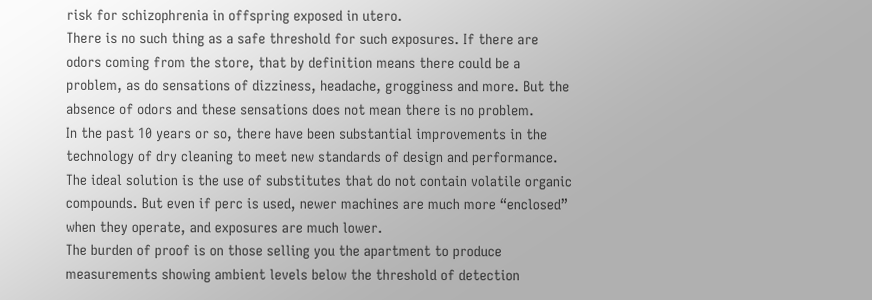risk for schizophrenia in offspring exposed in utero.
There is no such thing as a safe threshold for such exposures. If there are odors coming from the store, that by definition means there could be a problem, as do sensations of dizziness, headache, grogginess and more. But the absence of odors and these sensations does not mean there is no problem.
In the past 10 years or so, there have been substantial improvements in the technology of dry cleaning to meet new standards of design and performance. The ideal solution is the use of substitutes that do not contain volatile organic compounds. But even if perc is used, newer machines are much more “enclosed” when they operate, and exposures are much lower.
The burden of proof is on those selling you the apartment to produce measurements showing ambient levels below the threshold of detection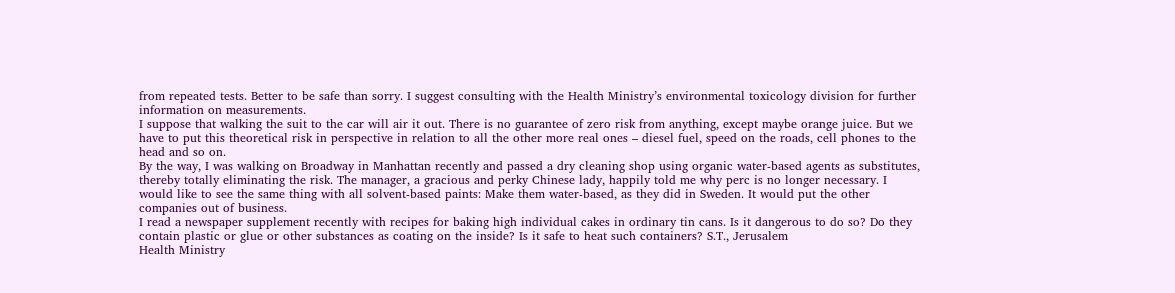from repeated tests. Better to be safe than sorry. I suggest consulting with the Health Ministry’s environmental toxicology division for further information on measurements.
I suppose that walking the suit to the car will air it out. There is no guarantee of zero risk from anything, except maybe orange juice. But we have to put this theoretical risk in perspective in relation to all the other more real ones – diesel fuel, speed on the roads, cell phones to the head and so on.
By the way, I was walking on Broadway in Manhattan recently and passed a dry cleaning shop using organic water-based agents as substitutes, thereby totally eliminating the risk. The manager, a gracious and perky Chinese lady, happily told me why perc is no longer necessary. I would like to see the same thing with all solvent-based paints: Make them water-based, as they did in Sweden. It would put the other companies out of business.
I read a newspaper supplement recently with recipes for baking high individual cakes in ordinary tin cans. Is it dangerous to do so? Do they contain plastic or glue or other substances as coating on the inside? Is it safe to heat such containers? S.T., Jerusalem
Health Ministry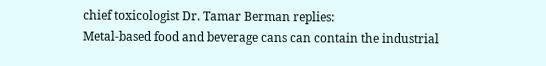chief toxicologist Dr. Tamar Berman replies:
Metal-based food and beverage cans can contain the industrial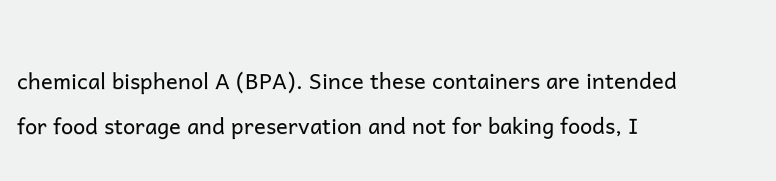chemical bisphenol A (BPA). Since these containers are intended for food storage and preservation and not for baking foods, I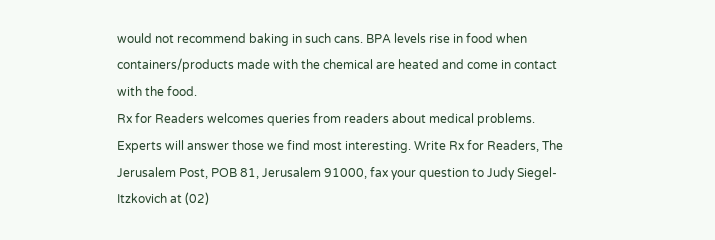would not recommend baking in such cans. BPA levels rise in food when containers/products made with the chemical are heated and come in contact with the food.
Rx for Readers welcomes queries from readers about medical problems. Experts will answer those we find most interesting. Write Rx for Readers, The Jerusalem Post, POB 81, Jerusalem 91000, fax your question to Judy Siegel-Itzkovich at (02)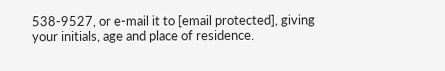538-9527, or e-mail it to [email protected], giving your initials, age and place of residence.